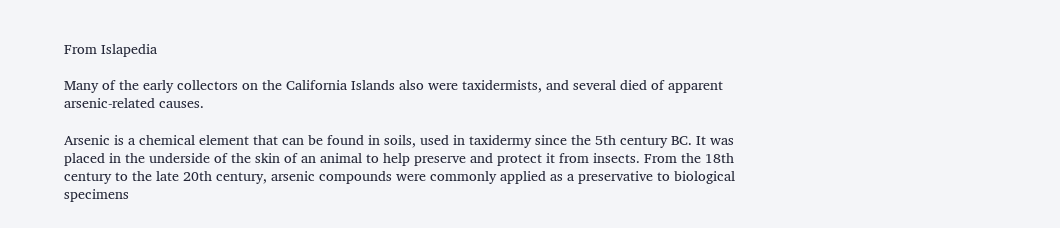From Islapedia

Many of the early collectors on the California Islands also were taxidermists, and several died of apparent arsenic-related causes.

Arsenic is a chemical element that can be found in soils, used in taxidermy since the 5th century BC. It was placed in the underside of the skin of an animal to help preserve and protect it from insects. From the 18th century to the late 20th century, arsenic compounds were commonly applied as a preservative to biological specimens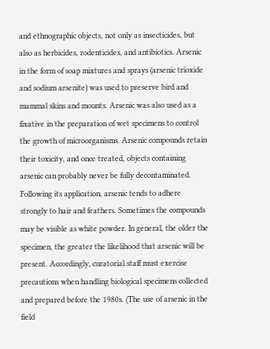and ethnographic objects, not only as insecticides, but also as herbicides, rodenticides, and antibiotics. Arsenic in the form of soap mixtures and sprays (arsenic trioxide and sodium arsenite) was used to preserve bird and mammal skins and mounts. Arsenic was also used as a fixative in the preparation of wet specimens to control the growth of microorganisms. Arsenic compounds retain their toxicity, and once treated, objects containing arsenic can probably never be fully decontaminated. Following its application, arsenic tends to adhere strongly to hair and feathers. Sometimes the compounds may be visible as white powder. In general, the older the specimen, the greater the likelihood that arsenic will be present. Accordingly, curatorial staff must exercise precautions when handling biological specimens collected and prepared before the 1980s. (The use of arsenic in the field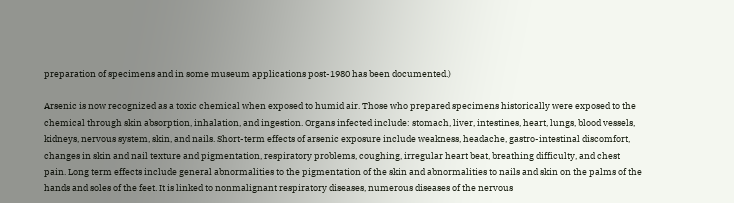preparation of specimens and in some museum applications post-1980 has been documented.)

Arsenic is now recognized as a toxic chemical when exposed to humid air. Those who prepared specimens historically were exposed to the chemical through skin absorption, inhalation, and ingestion. Organs infected include: stomach, liver, intestines, heart, lungs, blood vessels, kidneys, nervous system, skin, and nails. Short-term effects of arsenic exposure include weakness, headache, gastro-intestinal discomfort, changes in skin and nail texture and pigmentation, respiratory problems, coughing, irregular heart beat, breathing difficulty, and chest pain. Long term effects include general abnormalities to the pigmentation of the skin and abnormalities to nails and skin on the palms of the hands and soles of the feet. It is linked to nonmalignant respiratory diseases, numerous diseases of the nervous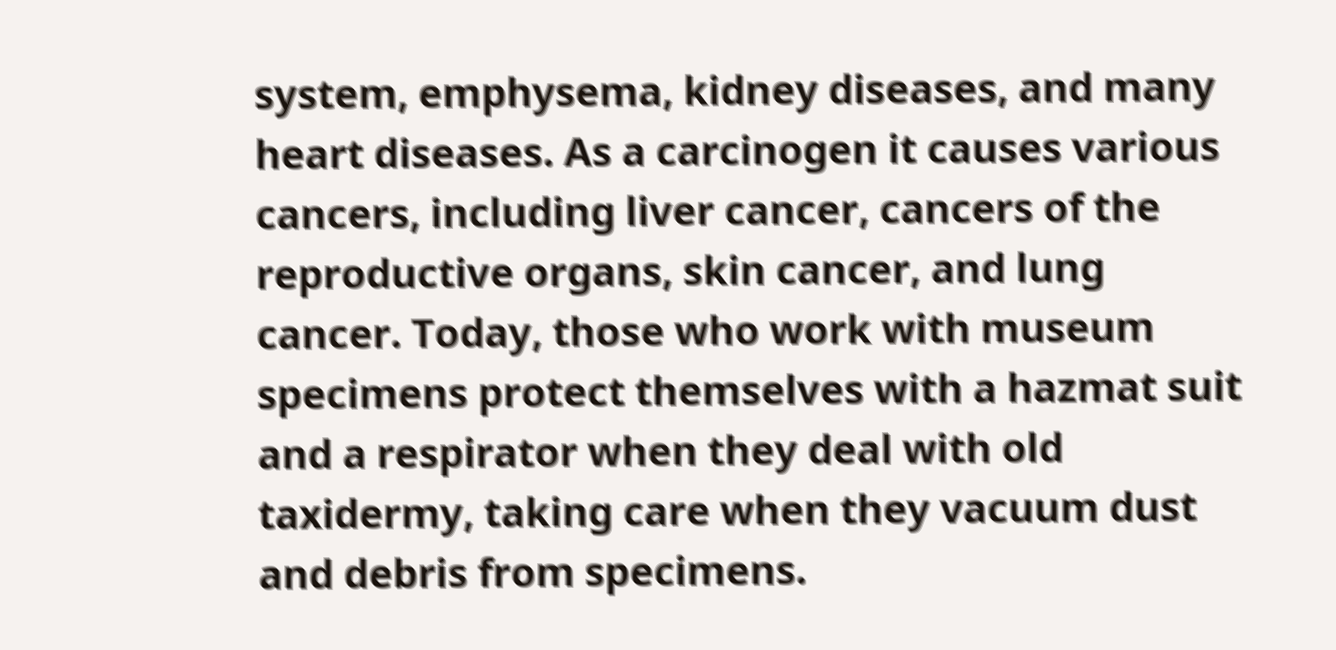system, emphysema, kidney diseases, and many heart diseases. As a carcinogen it causes various cancers, including liver cancer, cancers of the reproductive organs, skin cancer, and lung cancer. Today, those who work with museum specimens protect themselves with a hazmat suit and a respirator when they deal with old taxidermy, taking care when they vacuum dust and debris from specimens.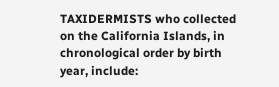TAXIDERMISTS who collected on the California Islands, in chronological order by birth year, include: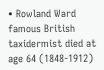• Rowland Ward famous British taxidermist died at age 64 (1848-1912)